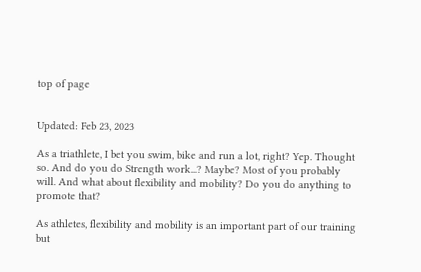top of page


Updated: Feb 23, 2023

As a triathlete, I bet you swim, bike and run a lot, right? Yep. Thought so. And do you do Strength work...? Maybe? Most of you probably will. And what about flexibility and mobility? Do you do anything to promote that?

As athletes, flexibility and mobility is an important part of our training but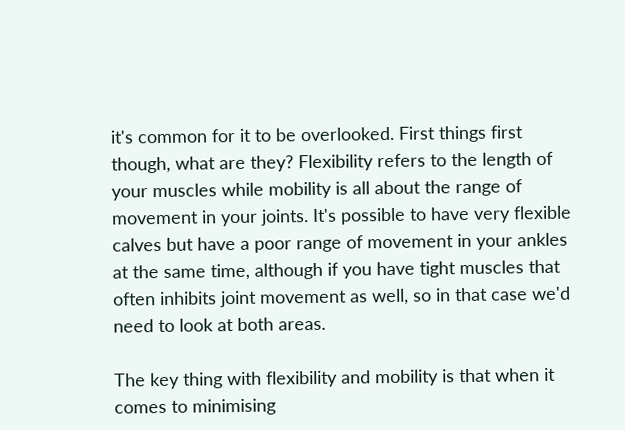it's common for it to be overlooked. First things first though, what are they? Flexibility refers to the length of your muscles while mobility is all about the range of movement in your joints. It's possible to have very flexible calves but have a poor range of movement in your ankles at the same time, although if you have tight muscles that often inhibits joint movement as well, so in that case we'd need to look at both areas.

The key thing with flexibility and mobility is that when it comes to minimising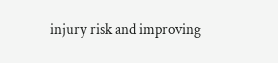injury risk and improving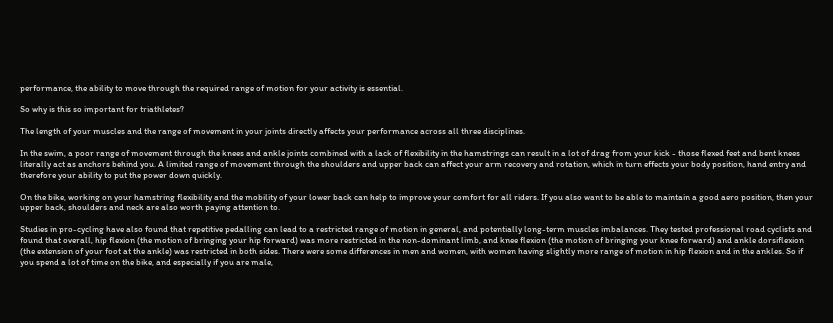performance, the ability to move through the required range of motion for your activity is essential.

So why is this so important for triathletes?

The length of your muscles and the range of movement in your joints directly affects your performance across all three disciplines.

In the swim, a poor range of movement through the knees and ankle joints combined with a lack of flexibility in the hamstrings can result in a lot of drag from your kick - those flexed feet and bent knees literally act as anchors behind you. A limited range of movement through the shoulders and upper back can affect your arm recovery and rotation, which in turn effects your body position, hand entry and therefore your ability to put the power down quickly.

On the bike, working on your hamstring flexibility and the mobility of your lower back can help to improve your comfort for all riders. If you also want to be able to maintain a good aero position, then your upper back, shoulders and neck are also worth paying attention to.

Studies in pro-cycling have also found that repetitive pedalling can lead to a restricted range of motion in general, and potentially long-term muscles imbalances. They tested professional road cyclists and found that overall, hip flexion (the motion of bringing your hip forward) was more restricted in the non-dominant limb, and knee flexion (the motion of bringing your knee forward) and ankle dorsiflexion (the extension of your foot at the ankle) was restricted in both sides. There were some differences in men and women, with women having slightly more range of motion in hip flexion and in the ankles. So if you spend a lot of time on the bike, and especially if you are male,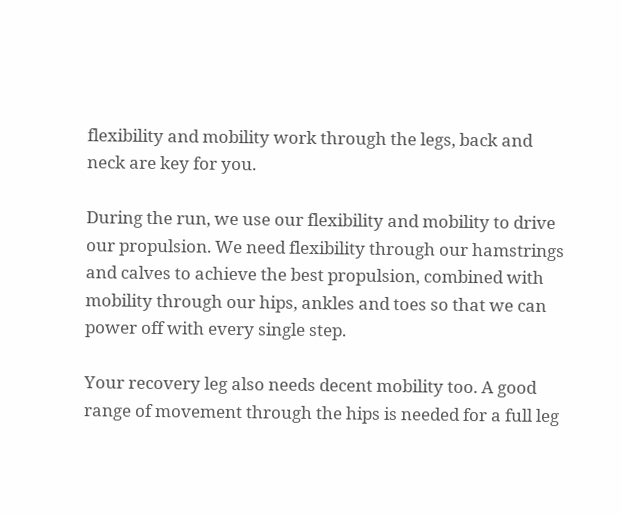flexibility and mobility work through the legs, back and neck are key for you.

During the run, we use our flexibility and mobility to drive our propulsion. We need flexibility through our hamstrings and calves to achieve the best propulsion, combined with mobility through our hips, ankles and toes so that we can power off with every single step.

Your recovery leg also needs decent mobility too. A good range of movement through the hips is needed for a full leg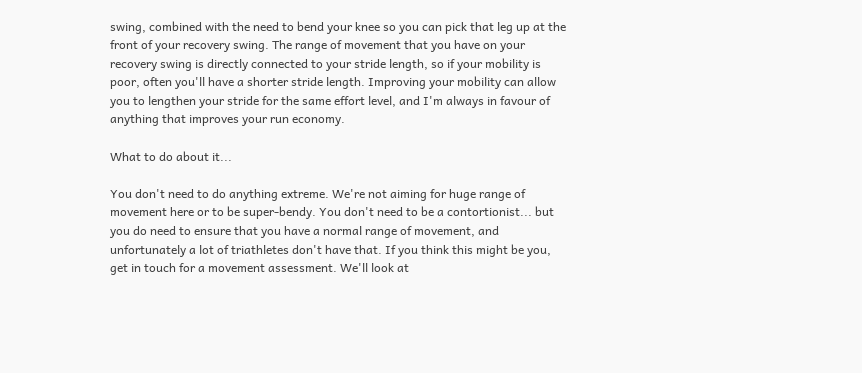swing, combined with the need to bend your knee so you can pick that leg up at the front of your recovery swing. The range of movement that you have on your recovery swing is directly connected to your stride length, so if your mobility is poor, often you'll have a shorter stride length. Improving your mobility can allow you to lengthen your stride for the same effort level, and I'm always in favour of anything that improves your run economy.

What to do about it...

You don't need to do anything extreme. We're not aiming for huge range of movement here or to be super-bendy. You don't need to be a contortionist... but you do need to ensure that you have a normal range of movement, and unfortunately a lot of triathletes don't have that. If you think this might be you, get in touch for a movement assessment. We'll look at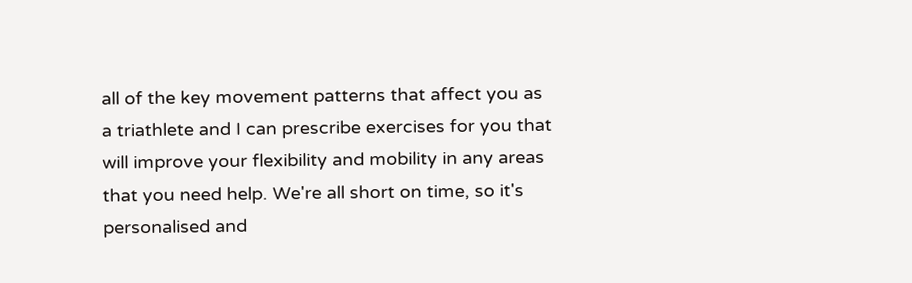all of the key movement patterns that affect you as a triathlete and I can prescribe exercises for you that will improve your flexibility and mobility in any areas that you need help. We're all short on time, so it's personalised and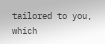tailored to you, which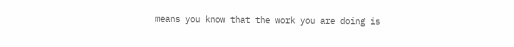means you know that the work you are doing is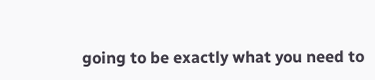going to be exactly what you need to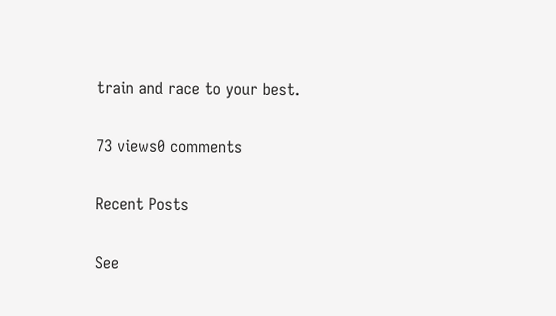train and race to your best.

73 views0 comments

Recent Posts

See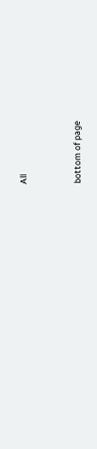All


bottom of page